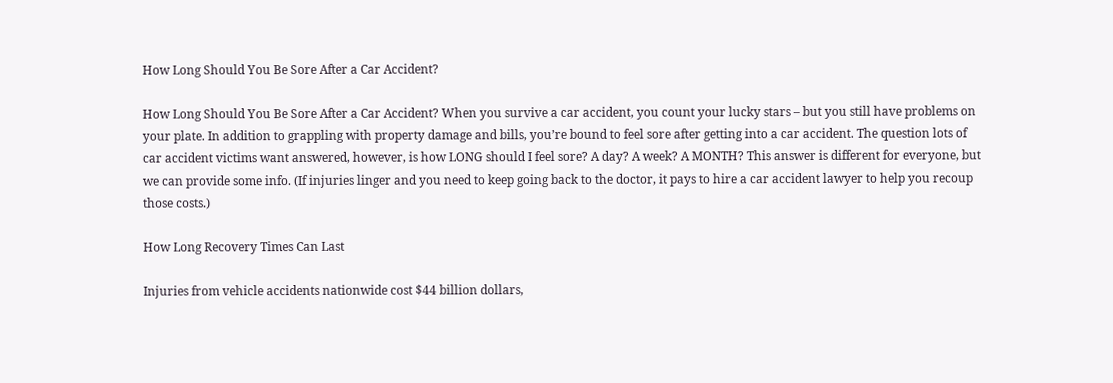How Long Should You Be Sore After a Car Accident?

How Long Should You Be Sore After a Car Accident? When you survive a car accident, you count your lucky stars – but you still have problems on your plate. In addition to grappling with property damage and bills, you’re bound to feel sore after getting into a car accident. The question lots of car accident victims want answered, however, is how LONG should I feel sore? A day? A week? A MONTH? This answer is different for everyone, but we can provide some info. (If injuries linger and you need to keep going back to the doctor, it pays to hire a car accident lawyer to help you recoup those costs.)

How Long Recovery Times Can Last

Injuries from vehicle accidents nationwide cost $44 billion dollars,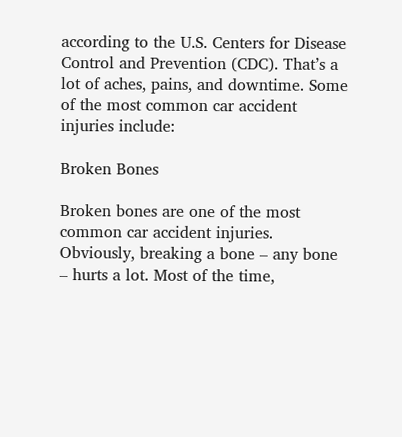according to the U.S. Centers for Disease Control and Prevention (CDC). That’s a lot of aches, pains, and downtime. Some of the most common car accident injuries include:

Broken Bones

Broken bones are one of the most common car accident injuries. Obviously, breaking a bone – any bone – hurts a lot. Most of the time,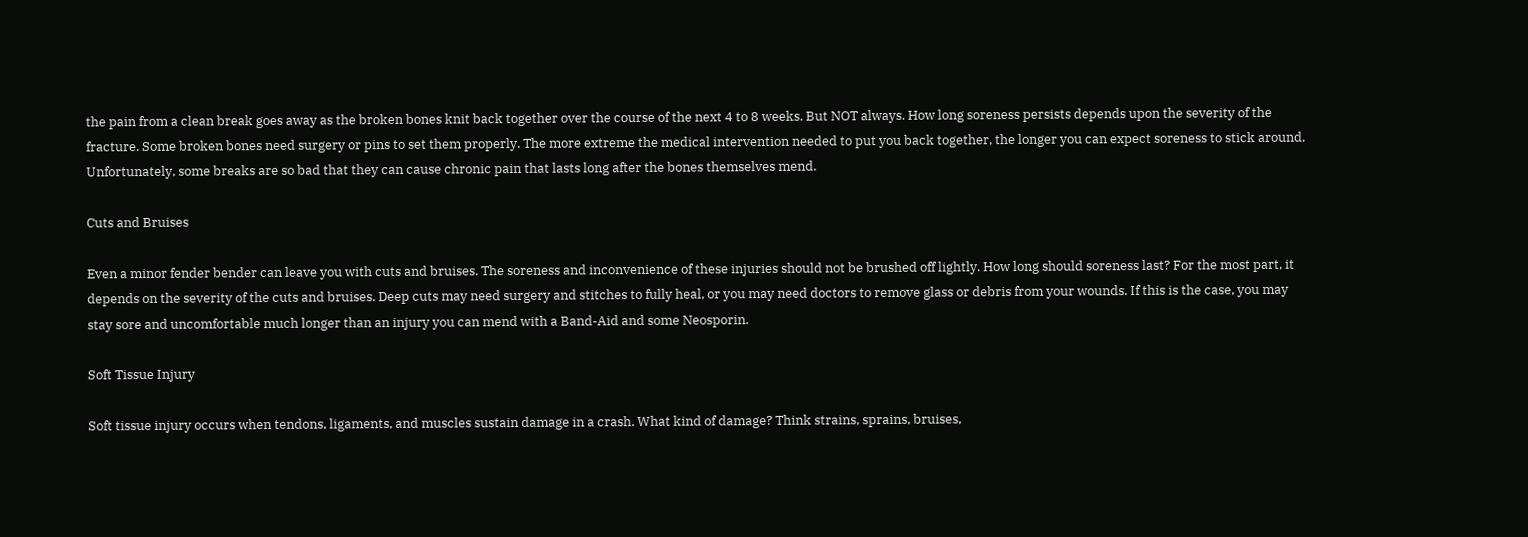the pain from a clean break goes away as the broken bones knit back together over the course of the next 4 to 8 weeks. But NOT always. How long soreness persists depends upon the severity of the fracture. Some broken bones need surgery or pins to set them properly. The more extreme the medical intervention needed to put you back together, the longer you can expect soreness to stick around. Unfortunately, some breaks are so bad that they can cause chronic pain that lasts long after the bones themselves mend.

Cuts and Bruises

Even a minor fender bender can leave you with cuts and bruises. The soreness and inconvenience of these injuries should not be brushed off lightly. How long should soreness last? For the most part, it depends on the severity of the cuts and bruises. Deep cuts may need surgery and stitches to fully heal, or you may need doctors to remove glass or debris from your wounds. If this is the case, you may stay sore and uncomfortable much longer than an injury you can mend with a Band-Aid and some Neosporin.

Soft Tissue Injury

Soft tissue injury occurs when tendons, ligaments, and muscles sustain damage in a crash. What kind of damage? Think strains, sprains, bruises,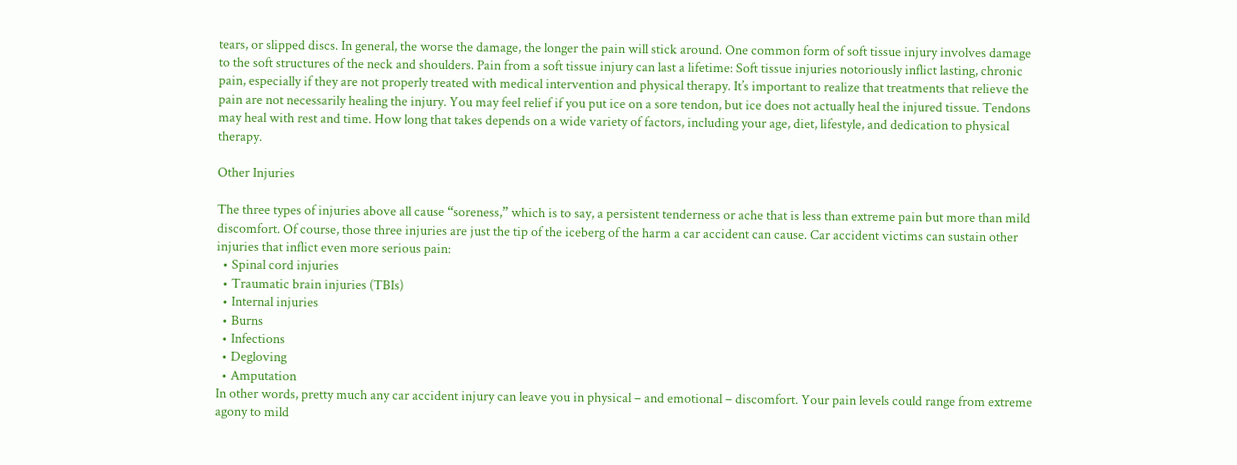tears, or slipped discs. In general, the worse the damage, the longer the pain will stick around. One common form of soft tissue injury involves damage to the soft structures of the neck and shoulders. Pain from a soft tissue injury can last a lifetime: Soft tissue injuries notoriously inflict lasting, chronic pain, especially if they are not properly treated with medical intervention and physical therapy. It’s important to realize that treatments that relieve the pain are not necessarily healing the injury. You may feel relief if you put ice on a sore tendon, but ice does not actually heal the injured tissue. Tendons may heal with rest and time. How long that takes depends on a wide variety of factors, including your age, diet, lifestyle, and dedication to physical therapy.

Other Injuries

The three types of injuries above all cause “soreness,” which is to say, a persistent tenderness or ache that is less than extreme pain but more than mild discomfort. Of course, those three injuries are just the tip of the iceberg of the harm a car accident can cause. Car accident victims can sustain other injuries that inflict even more serious pain:
  • Spinal cord injuries
  • Traumatic brain injuries (TBIs)
  • Internal injuries
  • Burns
  • Infections
  • Degloving
  • Amputation
In other words, pretty much any car accident injury can leave you in physical – and emotional – discomfort. Your pain levels could range from extreme agony to mild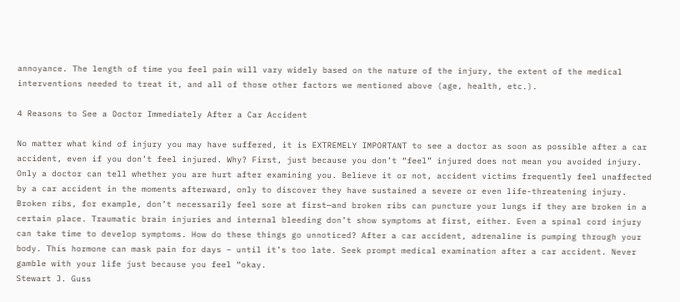annoyance. The length of time you feel pain will vary widely based on the nature of the injury, the extent of the medical interventions needed to treat it, and all of those other factors we mentioned above (age, health, etc.).

4 Reasons to See a Doctor Immediately After a Car Accident

No matter what kind of injury you may have suffered, it is EXTREMELY IMPORTANT to see a doctor as soon as possible after a car accident, even if you don’t feel injured. Why? First, just because you don’t “feel” injured does not mean you avoided injury. Only a doctor can tell whether you are hurt after examining you. Believe it or not, accident victims frequently feel unaffected by a car accident in the moments afterward, only to discover they have sustained a severe or even life-threatening injury. Broken ribs, for example, don’t necessarily feel sore at first—and broken ribs can puncture your lungs if they are broken in a certain place. Traumatic brain injuries and internal bleeding don’t show symptoms at first, either. Even a spinal cord injury can take time to develop symptoms. How do these things go unnoticed? After a car accident, adrenaline is pumping through your body. This hormone can mask pain for days – until it’s too late. Seek prompt medical examination after a car accident. Never gamble with your life just because you feel “okay.
Stewart J. Guss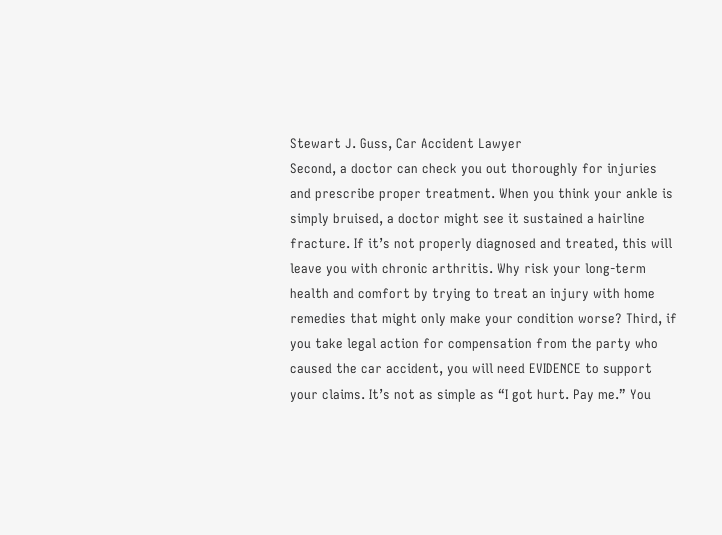Stewart J. Guss, Car Accident Lawyer
Second, a doctor can check you out thoroughly for injuries and prescribe proper treatment. When you think your ankle is simply bruised, a doctor might see it sustained a hairline fracture. If it’s not properly diagnosed and treated, this will leave you with chronic arthritis. Why risk your long-term health and comfort by trying to treat an injury with home remedies that might only make your condition worse? Third, if you take legal action for compensation from the party who caused the car accident, you will need EVIDENCE to support your claims. It’s not as simple as “I got hurt. Pay me.” You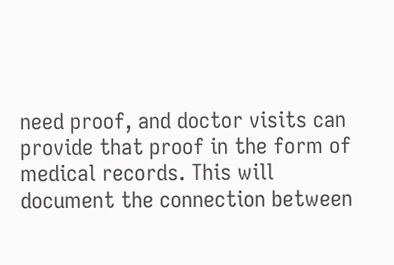need proof, and doctor visits can provide that proof in the form of medical records. This will document the connection between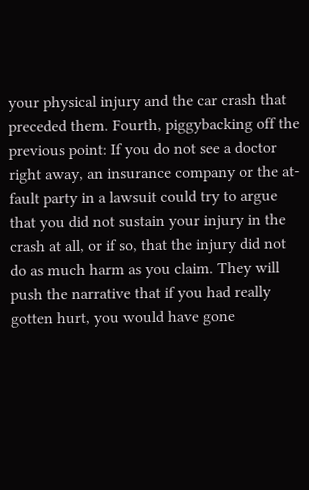your physical injury and the car crash that preceded them. Fourth, piggybacking off the previous point: If you do not see a doctor right away, an insurance company or the at-fault party in a lawsuit could try to argue that you did not sustain your injury in the crash at all, or if so, that the injury did not do as much harm as you claim. They will push the narrative that if you had really gotten hurt, you would have gone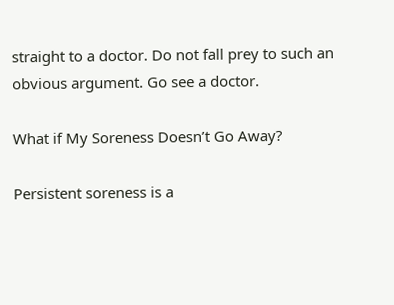straight to a doctor. Do not fall prey to such an obvious argument. Go see a doctor.

What if My Soreness Doesn’t Go Away?

Persistent soreness is a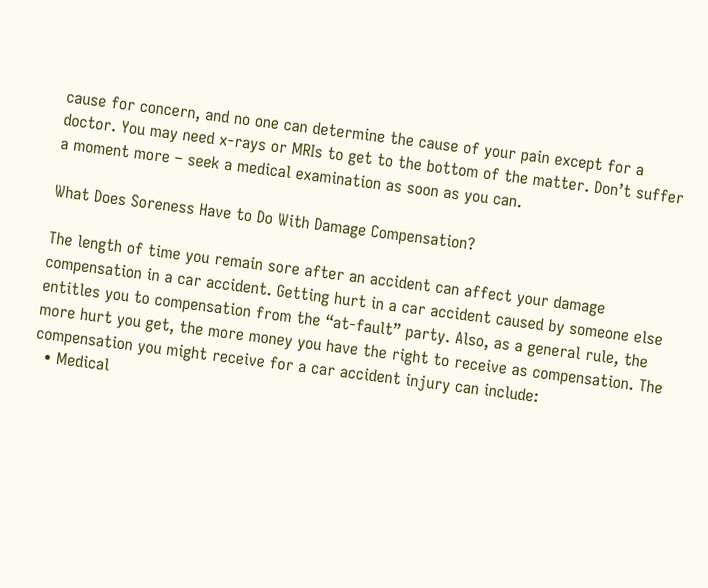cause for concern, and no one can determine the cause of your pain except for a doctor. You may need x-rays or MRIs to get to the bottom of the matter. Don’t suffer a moment more – seek a medical examination as soon as you can.

What Does Soreness Have to Do With Damage Compensation?

The length of time you remain sore after an accident can affect your damage compensation in a car accident. Getting hurt in a car accident caused by someone else entitles you to compensation from the “at-fault” party. Also, as a general rule, the more hurt you get, the more money you have the right to receive as compensation. The compensation you might receive for a car accident injury can include:
  • Medical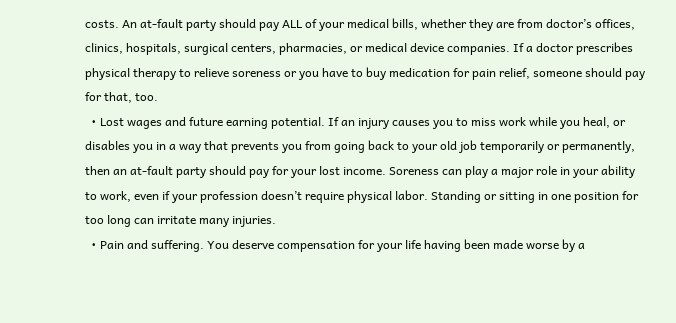costs. An at-fault party should pay ALL of your medical bills, whether they are from doctor’s offices, clinics, hospitals, surgical centers, pharmacies, or medical device companies. If a doctor prescribes physical therapy to relieve soreness or you have to buy medication for pain relief, someone should pay for that, too.
  • Lost wages and future earning potential. If an injury causes you to miss work while you heal, or disables you in a way that prevents you from going back to your old job temporarily or permanently, then an at-fault party should pay for your lost income. Soreness can play a major role in your ability to work, even if your profession doesn’t require physical labor. Standing or sitting in one position for too long can irritate many injuries.
  • Pain and suffering. You deserve compensation for your life having been made worse by a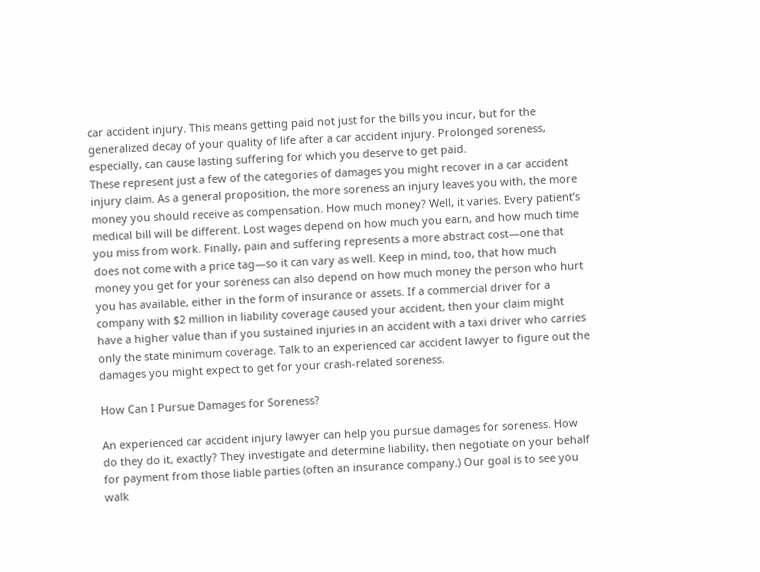car accident injury. This means getting paid not just for the bills you incur, but for the generalized decay of your quality of life after a car accident injury. Prolonged soreness, especially, can cause lasting suffering for which you deserve to get paid.
These represent just a few of the categories of damages you might recover in a car accident injury claim. As a general proposition, the more soreness an injury leaves you with, the more money you should receive as compensation. How much money? Well, it varies. Every patient’s medical bill will be different. Lost wages depend on how much you earn, and how much time you miss from work. Finally, pain and suffering represents a more abstract cost—one that does not come with a price tag—so it can vary as well. Keep in mind, too, that how much money you get for your soreness can also depend on how much money the person who hurt you has available, either in the form of insurance or assets. If a commercial driver for a company with $2 million in liability coverage caused your accident, then your claim might have a higher value than if you sustained injuries in an accident with a taxi driver who carries only the state minimum coverage. Talk to an experienced car accident lawyer to figure out the damages you might expect to get for your crash-related soreness.

How Can I Pursue Damages for Soreness?

An experienced car accident injury lawyer can help you pursue damages for soreness. How do they do it, exactly? They investigate and determine liability, then negotiate on your behalf for payment from those liable parties (often an insurance company.) Our goal is to see you walk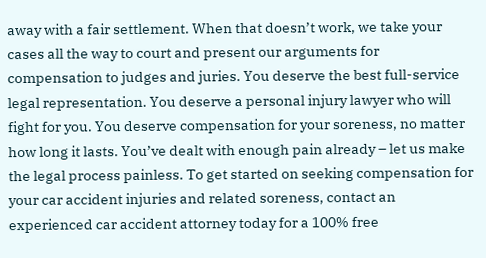away with a fair settlement. When that doesn’t work, we take your cases all the way to court and present our arguments for compensation to judges and juries. You deserve the best full-service legal representation. You deserve a personal injury lawyer who will fight for you. You deserve compensation for your soreness, no matter how long it lasts. You’ve dealt with enough pain already – let us make the legal process painless. To get started on seeking compensation for your car accident injuries and related soreness, contact an experienced car accident attorney today for a 100% free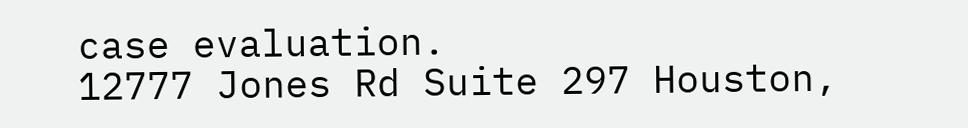case evaluation.
12777 Jones Rd Suite 297 Houston,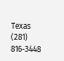Texas (281) 816-3448